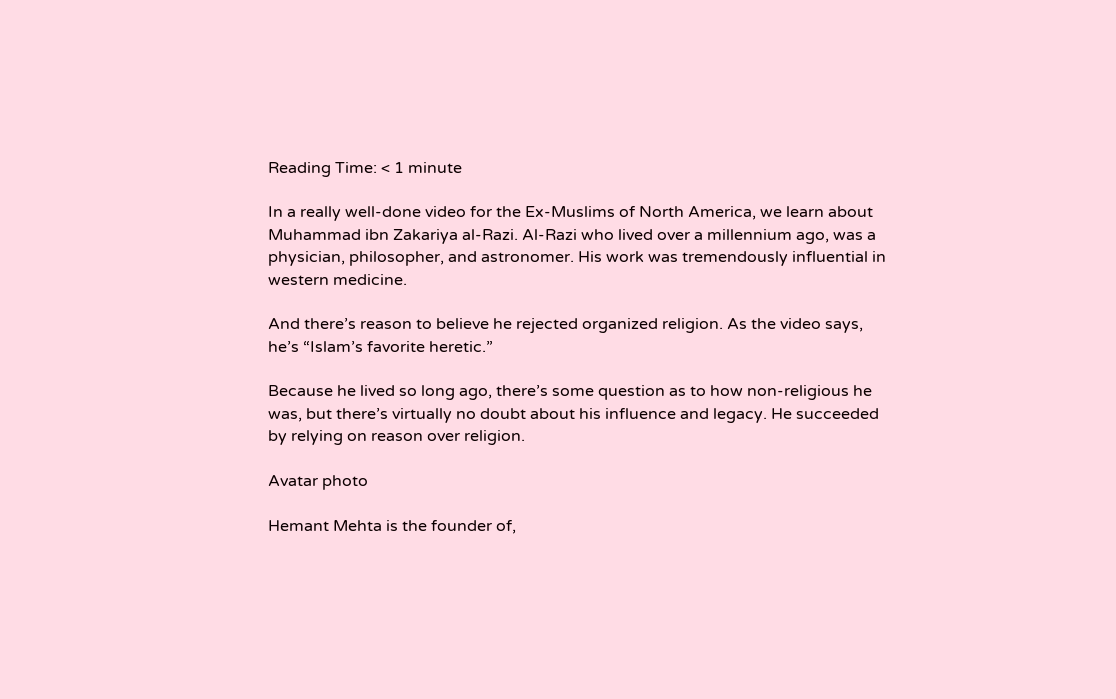Reading Time: < 1 minute

In a really well-done video for the Ex-Muslims of North America, we learn about Muhammad ibn Zakariya al-Razi. Al-Razi who lived over a millennium ago, was a physician, philosopher, and astronomer. His work was tremendously influential in western medicine.

And there’s reason to believe he rejected organized religion. As the video says, he’s “Islam’s favorite heretic.”

Because he lived so long ago, there’s some question as to how non-religious he was, but there’s virtually no doubt about his influence and legacy. He succeeded by relying on reason over religion.

Avatar photo

Hemant Mehta is the founder of,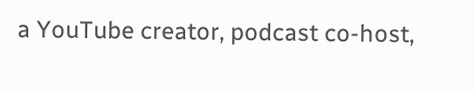a YouTube creator, podcast co-host,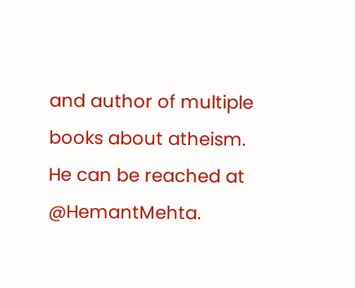and author of multiple books about atheism. He can be reached at @HemantMehta.